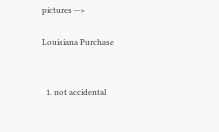pictures -->

Louisiana Purchase


  1. not accidental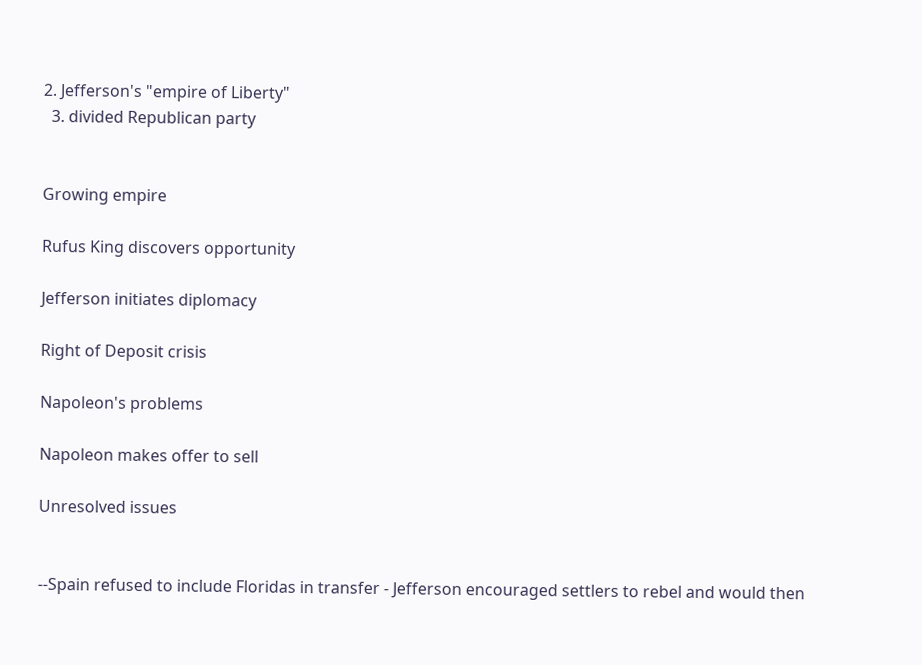2. Jefferson's "empire of Liberty"
  3. divided Republican party


Growing empire

Rufus King discovers opportunity

Jefferson initiates diplomacy

Right of Deposit crisis

Napoleon's problems

Napoleon makes offer to sell

Unresolved issues


--Spain refused to include Floridas in transfer - Jefferson encouraged settlers to rebel and would then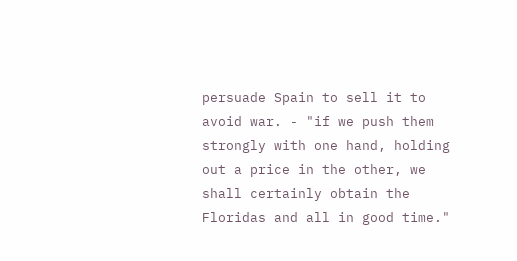persuade Spain to sell it to avoid war. - "if we push them strongly with one hand, holding out a price in the other, we shall certainly obtain the Floridas and all in good time."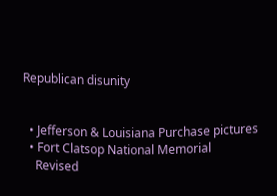Republican disunity


  • Jefferson & Louisiana Purchase pictures
  • Fort Clatsop National Memorial
    Revised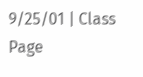9/25/01 | Class Page